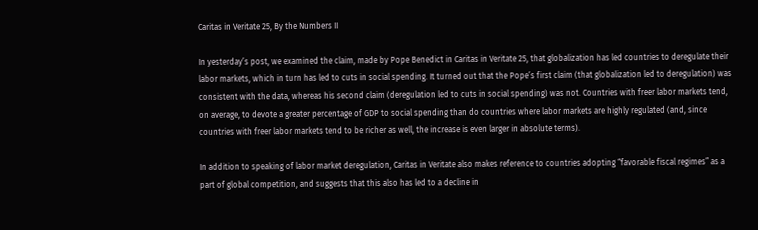Caritas in Veritate 25, By the Numbers II

In yesterday’s post, we examined the claim, made by Pope Benedict in Caritas in Veritate 25, that globalization has led countries to deregulate their labor markets, which in turn has led to cuts in social spending. It turned out that the Pope’s first claim (that globalization led to deregulation) was consistent with the data, whereas his second claim (deregulation led to cuts in social spending) was not. Countries with freer labor markets tend, on average, to devote a greater percentage of GDP to social spending than do countries where labor markets are highly regulated (and, since countries with freer labor markets tend to be richer as well, the increase is even larger in absolute terms).

In addition to speaking of labor market deregulation, Caritas in Veritate also makes reference to countries adopting “favorable fiscal regimes” as a part of global competition, and suggests that this also has led to a decline in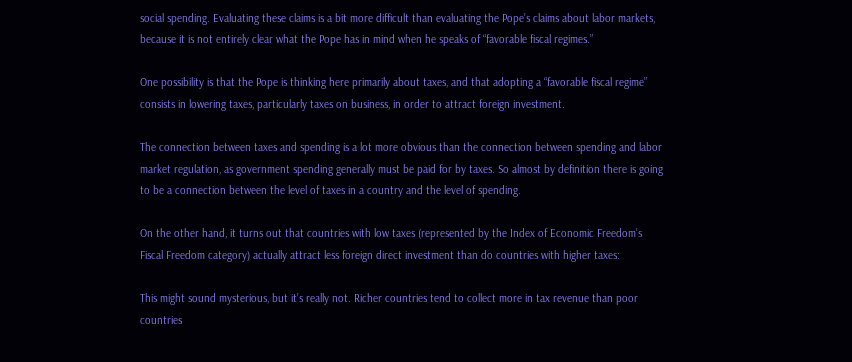social spending. Evaluating these claims is a bit more difficult than evaluating the Pope’s claims about labor markets, because it is not entirely clear what the Pope has in mind when he speaks of “favorable fiscal regimes.”

One possibility is that the Pope is thinking here primarily about taxes, and that adopting a “favorable fiscal regime” consists in lowering taxes, particularly taxes on business, in order to attract foreign investment.

The connection between taxes and spending is a lot more obvious than the connection between spending and labor market regulation, as government spending generally must be paid for by taxes. So almost by definition there is going to be a connection between the level of taxes in a country and the level of spending.

On the other hand, it turns out that countries with low taxes (represented by the Index of Economic Freedom’s Fiscal Freedom category) actually attract less foreign direct investment than do countries with higher taxes:

This might sound mysterious, but it’s really not. Richer countries tend to collect more in tax revenue than poor countries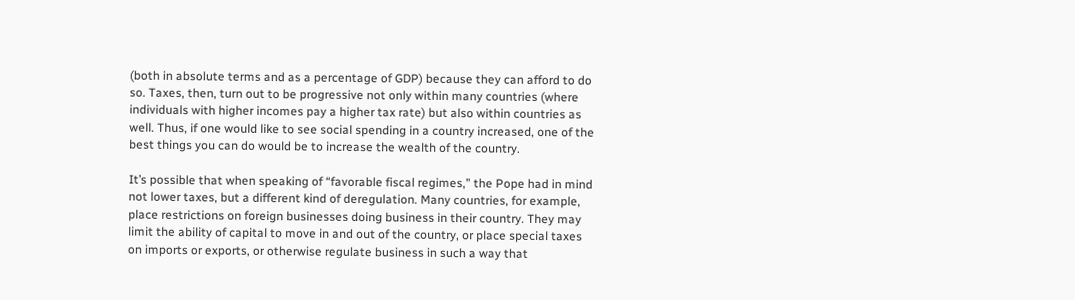(both in absolute terms and as a percentage of GDP) because they can afford to do so. Taxes, then, turn out to be progressive not only within many countries (where individuals with higher incomes pay a higher tax rate) but also within countries as well. Thus, if one would like to see social spending in a country increased, one of the best things you can do would be to increase the wealth of the country.

It’s possible that when speaking of “favorable fiscal regimes,” the Pope had in mind not lower taxes, but a different kind of deregulation. Many countries, for example, place restrictions on foreign businesses doing business in their country. They may limit the ability of capital to move in and out of the country, or place special taxes on imports or exports, or otherwise regulate business in such a way that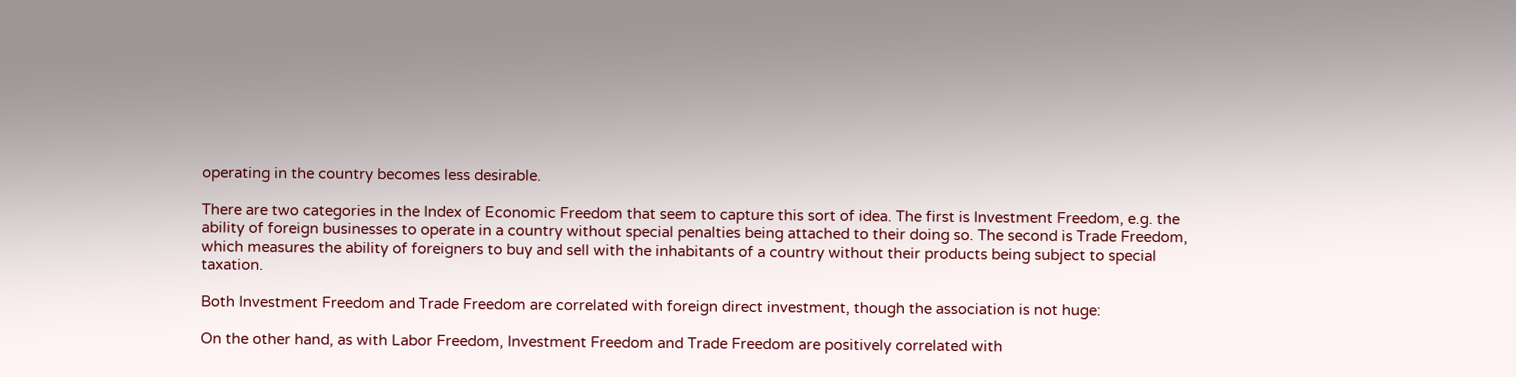operating in the country becomes less desirable.

There are two categories in the Index of Economic Freedom that seem to capture this sort of idea. The first is Investment Freedom, e.g. the ability of foreign businesses to operate in a country without special penalties being attached to their doing so. The second is Trade Freedom, which measures the ability of foreigners to buy and sell with the inhabitants of a country without their products being subject to special taxation.

Both Investment Freedom and Trade Freedom are correlated with foreign direct investment, though the association is not huge:

On the other hand, as with Labor Freedom, Investment Freedom and Trade Freedom are positively correlated with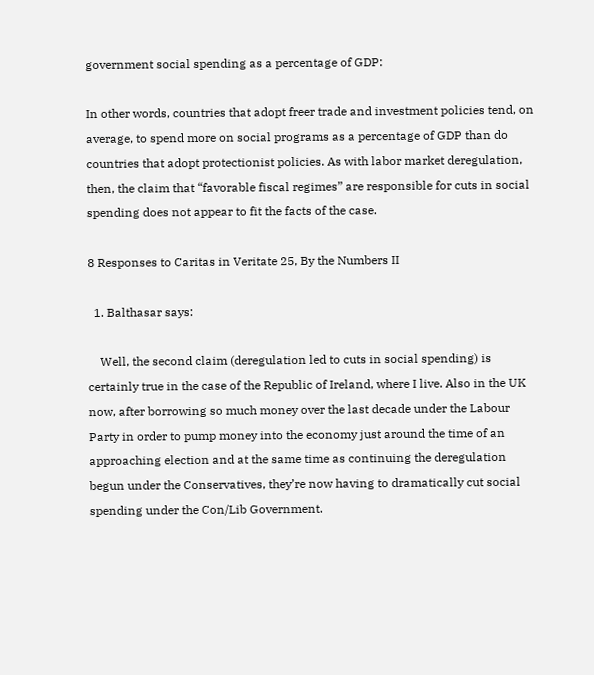government social spending as a percentage of GDP:

In other words, countries that adopt freer trade and investment policies tend, on average, to spend more on social programs as a percentage of GDP than do countries that adopt protectionist policies. As with labor market deregulation, then, the claim that “favorable fiscal regimes” are responsible for cuts in social spending does not appear to fit the facts of the case.

8 Responses to Caritas in Veritate 25, By the Numbers II

  1. Balthasar says:

    Well, the second claim (deregulation led to cuts in social spending) is certainly true in the case of the Republic of Ireland, where I live. Also in the UK now, after borrowing so much money over the last decade under the Labour Party in order to pump money into the economy just around the time of an approaching election and at the same time as continuing the deregulation begun under the Conservatives, they’re now having to dramatically cut social spending under the Con/Lib Government.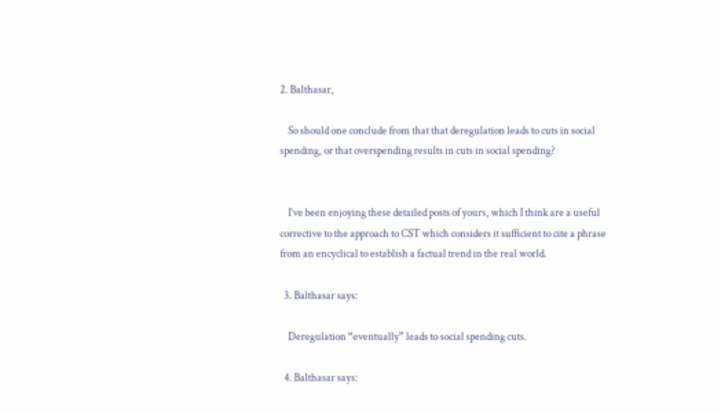2. Balthasar,

    So should one conclude from that that deregulation leads to cuts in social spending, or that overspending results in cuts in social spending?


    I’ve been enjoying these detailed posts of yours, which I think are a useful corrective to the approach to CST which considers it sufficient to cite a phrase from an encyclical to establish a factual trend in the real world.

  3. Balthasar says:

    Deregulation “eventually” leads to social spending cuts.

  4. Balthasar says: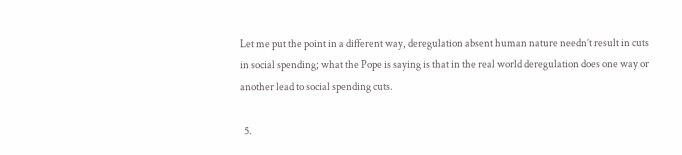Let me put the point in a different way, deregulation absent human nature needn’t result in cuts in social spending; what the Pope is saying is that in the real world deregulation does one way or another lead to social spending cuts.

  5.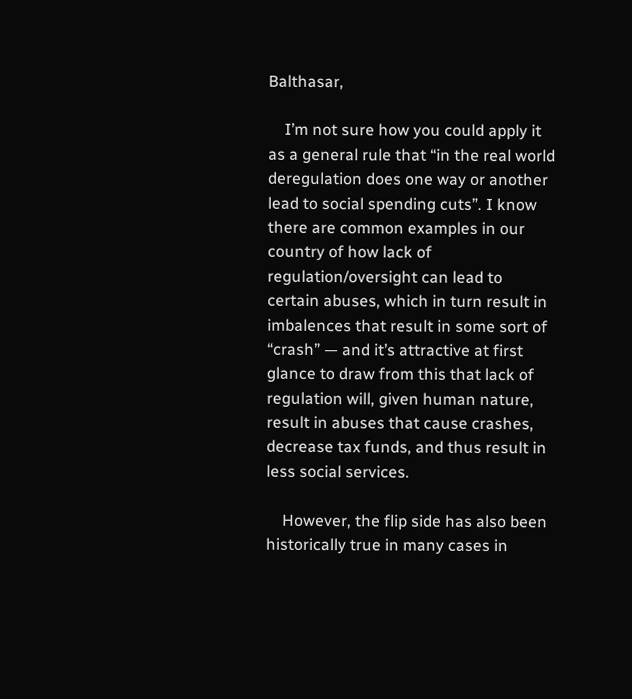Balthasar,

    I’m not sure how you could apply it as a general rule that “in the real world deregulation does one way or another lead to social spending cuts”. I know there are common examples in our country of how lack of regulation/oversight can lead to certain abuses, which in turn result in imbalences that result in some sort of “crash” — and it’s attractive at first glance to draw from this that lack of regulation will, given human nature, result in abuses that cause crashes, decrease tax funds, and thus result in less social services.

    However, the flip side has also been historically true in many cases in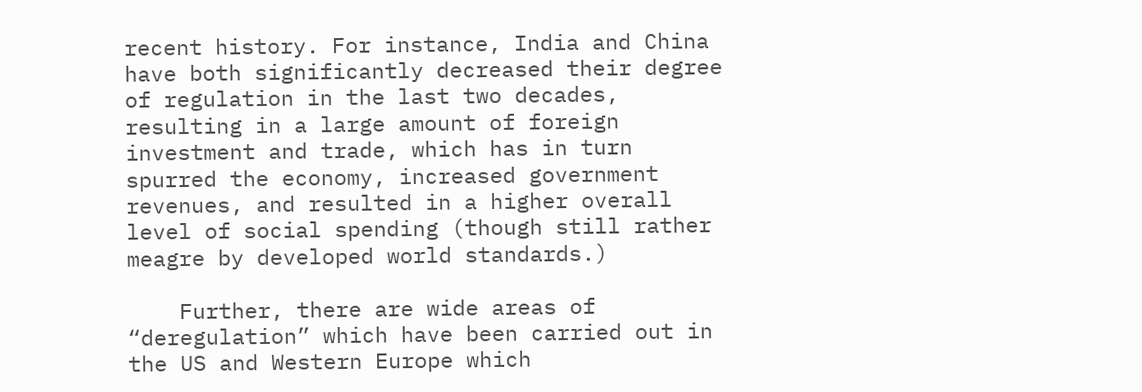recent history. For instance, India and China have both significantly decreased their degree of regulation in the last two decades, resulting in a large amount of foreign investment and trade, which has in turn spurred the economy, increased government revenues, and resulted in a higher overall level of social spending (though still rather meagre by developed world standards.)

    Further, there are wide areas of “deregulation” which have been carried out in the US and Western Europe which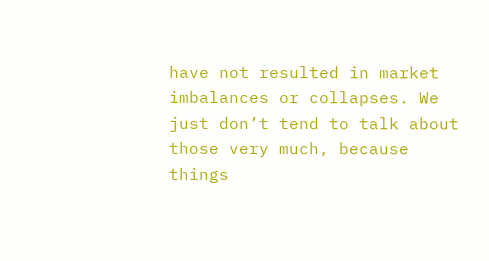have not resulted in market imbalances or collapses. We just don’t tend to talk about those very much, because things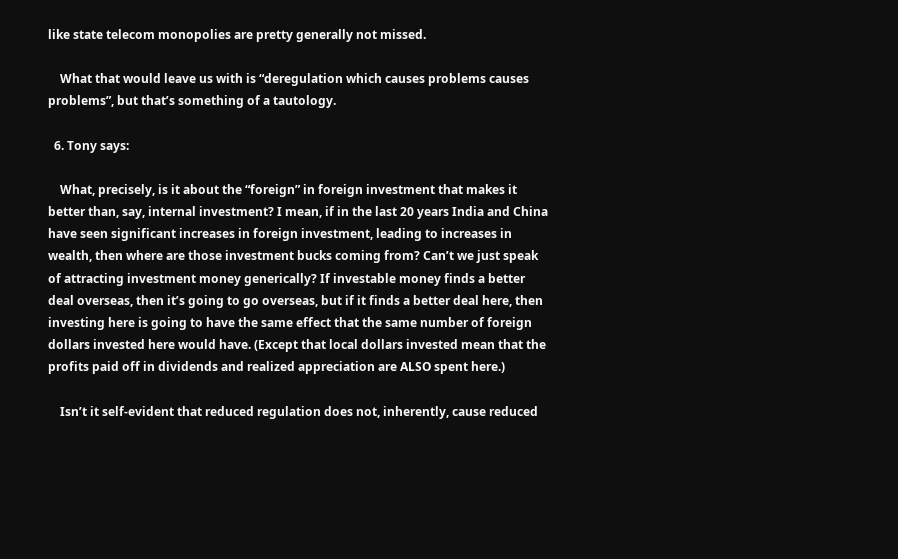like state telecom monopolies are pretty generally not missed.

    What that would leave us with is “deregulation which causes problems causes problems”, but that’s something of a tautology.

  6. Tony says:

    What, precisely, is it about the “foreign” in foreign investment that makes it better than, say, internal investment? I mean, if in the last 20 years India and China have seen significant increases in foreign investment, leading to increases in wealth, then where are those investment bucks coming from? Can’t we just speak of attracting investment money generically? If investable money finds a better deal overseas, then it’s going to go overseas, but if it finds a better deal here, then investing here is going to have the same effect that the same number of foreign dollars invested here would have. (Except that local dollars invested mean that the profits paid off in dividends and realized appreciation are ALSO spent here.)

    Isn’t it self-evident that reduced regulation does not, inherently, cause reduced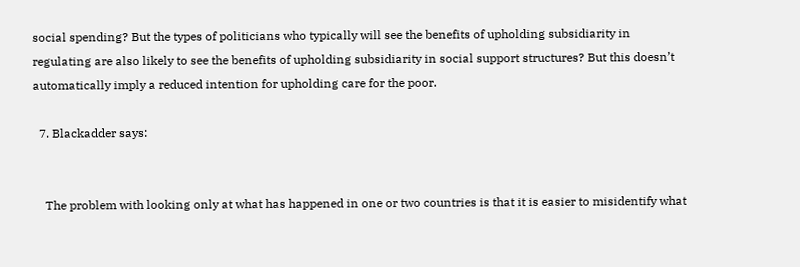social spending? But the types of politicians who typically will see the benefits of upholding subsidiarity in regulating are also likely to see the benefits of upholding subsidiarity in social support structures? But this doesn’t automatically imply a reduced intention for upholding care for the poor.

  7. Blackadder says:


    The problem with looking only at what has happened in one or two countries is that it is easier to misidentify what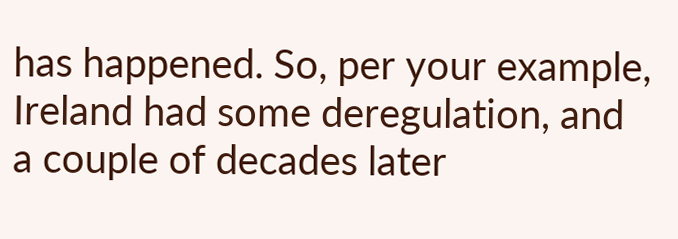has happened. So, per your example, Ireland had some deregulation, and a couple of decades later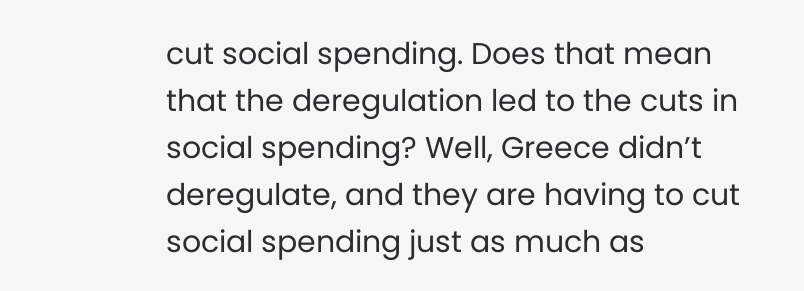cut social spending. Does that mean that the deregulation led to the cuts in social spending? Well, Greece didn’t deregulate, and they are having to cut social spending just as much as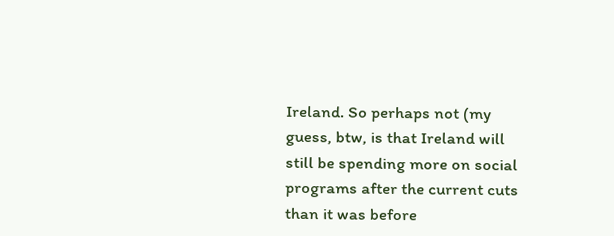Ireland. So perhaps not (my guess, btw, is that Ireland will still be spending more on social programs after the current cuts than it was before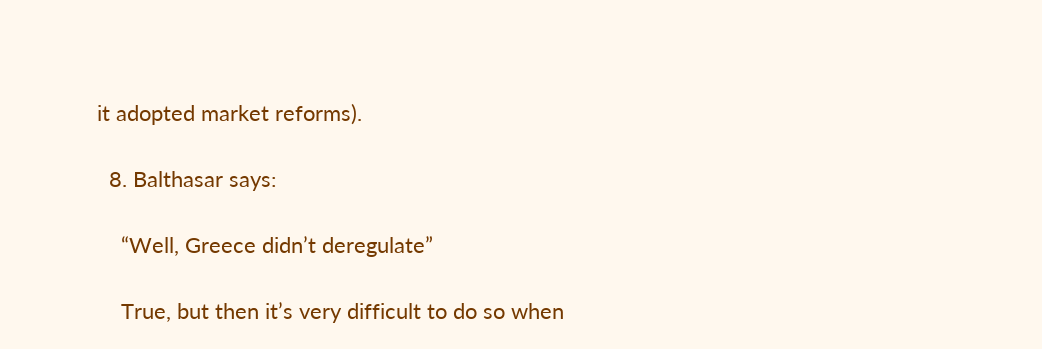it adopted market reforms).

  8. Balthasar says:

    “Well, Greece didn’t deregulate”

    True, but then it’s very difficult to do so when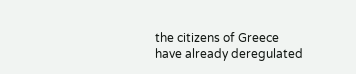the citizens of Greece have already deregulated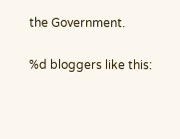the Government.

%d bloggers like this: